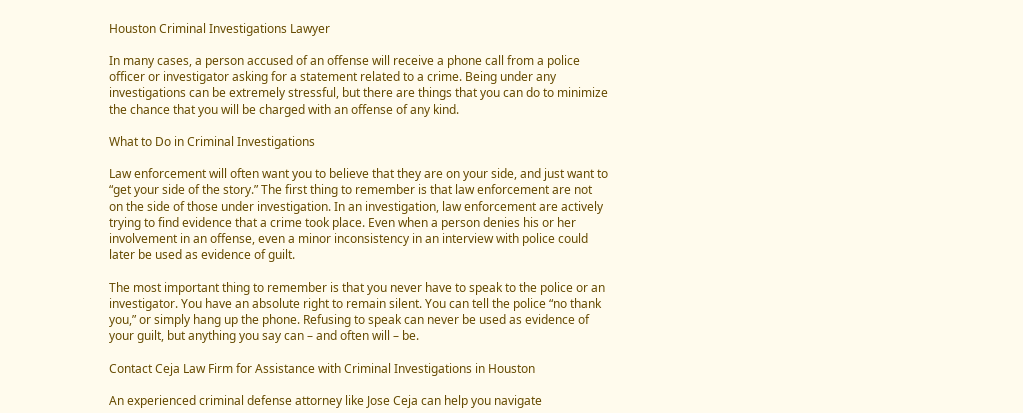Houston Criminal Investigations Lawyer

In many cases, a person accused of an offense will receive a phone call from a police officer or investigator asking for a statement related to a crime. Being under any investigations can be extremely stressful, but there are things that you can do to minimize the chance that you will be charged with an offense of any kind.

What to Do in Criminal Investigations

Law enforcement will often want you to believe that they are on your side, and just want to “get your side of the story.” The first thing to remember is that law enforcement are not on the side of those under investigation. In an investigation, law enforcement are actively trying to find evidence that a crime took place. Even when a person denies his or her involvement in an offense, even a minor inconsistency in an interview with police could later be used as evidence of guilt.

The most important thing to remember is that you never have to speak to the police or an investigator. You have an absolute right to remain silent. You can tell the police “no thank you,” or simply hang up the phone. Refusing to speak can never be used as evidence of your guilt, but anything you say can – and often will – be.

Contact Ceja Law Firm for Assistance with Criminal Investigations in Houston

An experienced criminal defense attorney like Jose Ceja can help you navigate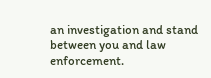an investigation and stand between you and law enforcement.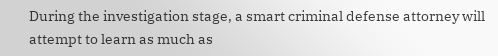During the investigation stage, a smart criminal defense attorney will attempt to learn as much as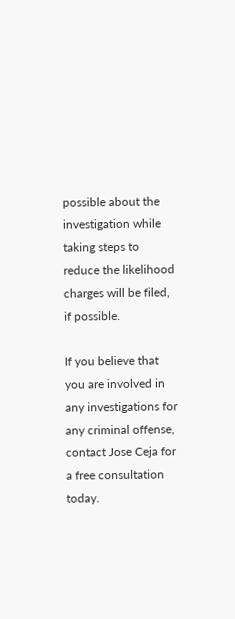possible about the investigation while taking steps to reduce the likelihood charges will be filed, if possible.

If you believe that you are involved in any investigations for any criminal offense, contact Jose Ceja for a free consultation today.